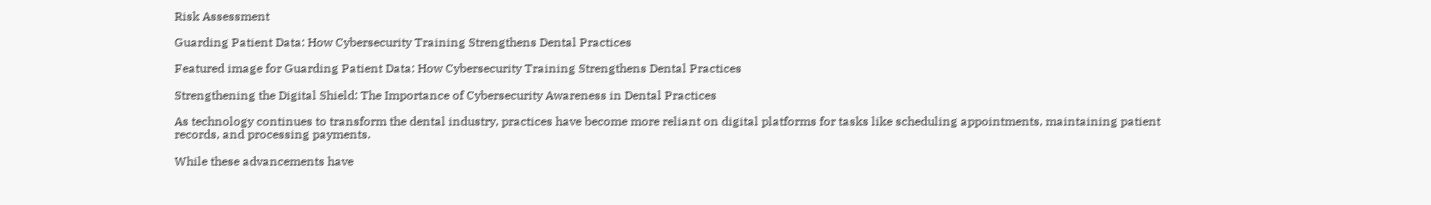Risk Assessment

Guarding Patient Data: How Cybersecurity Training Strengthens Dental Practices

Featured image for Guarding Patient Data: How Cybersecurity Training Strengthens Dental Practices

Strengthening the Digital Shield: The Importance of Cybersecurity Awareness in Dental Practices

As technology continues to transform the dental industry, practices have become more reliant on digital platforms for tasks like scheduling appointments, maintaining patient records, and processing payments.

While these advancements have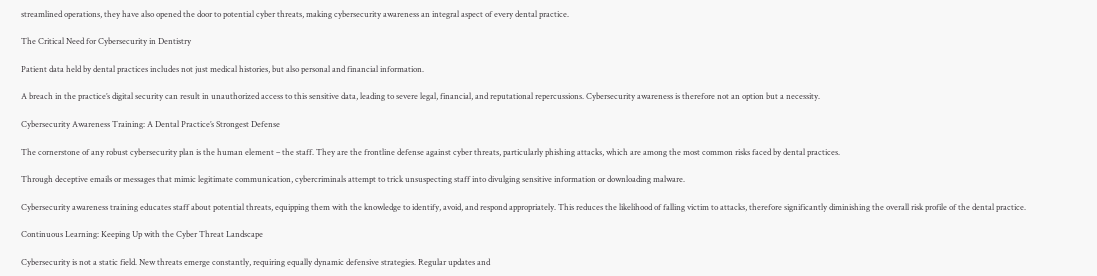streamlined operations, they have also opened the door to potential cyber threats, making cybersecurity awareness an integral aspect of every dental practice.

The Critical Need for Cybersecurity in Dentistry

Patient data held by dental practices includes not just medical histories, but also personal and financial information.

A breach in the practice’s digital security can result in unauthorized access to this sensitive data, leading to severe legal, financial, and reputational repercussions. Cybersecurity awareness is therefore not an option but a necessity.

Cybersecurity Awareness Training: A Dental Practice’s Strongest Defense

The cornerstone of any robust cybersecurity plan is the human element – the staff. They are the frontline defense against cyber threats, particularly phishing attacks, which are among the most common risks faced by dental practices.

Through deceptive emails or messages that mimic legitimate communication, cybercriminals attempt to trick unsuspecting staff into divulging sensitive information or downloading malware.

Cybersecurity awareness training educates staff about potential threats, equipping them with the knowledge to identify, avoid, and respond appropriately. This reduces the likelihood of falling victim to attacks, therefore significantly diminishing the overall risk profile of the dental practice.

Continuous Learning: Keeping Up with the Cyber Threat Landscape

Cybersecurity is not a static field. New threats emerge constantly, requiring equally dynamic defensive strategies. Regular updates and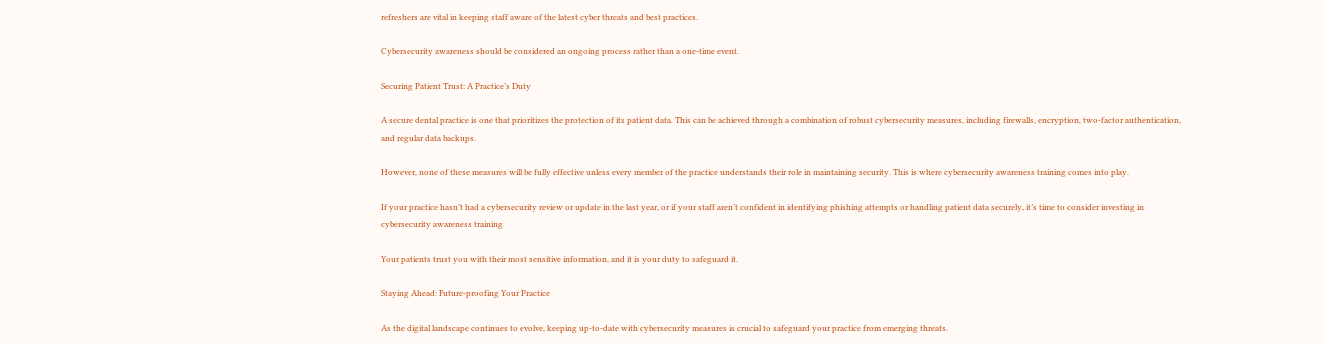refreshers are vital in keeping staff aware of the latest cyber threats and best practices.

Cybersecurity awareness should be considered an ongoing process rather than a one-time event.

Securing Patient Trust: A Practice’s Duty

A secure dental practice is one that prioritizes the protection of its patient data. This can be achieved through a combination of robust cybersecurity measures, including firewalls, encryption, two-factor authentication, and regular data backups.

However, none of these measures will be fully effective unless every member of the practice understands their role in maintaining security. This is where cybersecurity awareness training comes into play.

If your practice hasn’t had a cybersecurity review or update in the last year, or if your staff aren’t confident in identifying phishing attempts or handling patient data securely, it’s time to consider investing in cybersecurity awareness training

Your patients trust you with their most sensitive information, and it is your duty to safeguard it.

Staying Ahead: Future-proofing Your Practice

As the digital landscape continues to evolve, keeping up-to-date with cybersecurity measures is crucial to safeguard your practice from emerging threats.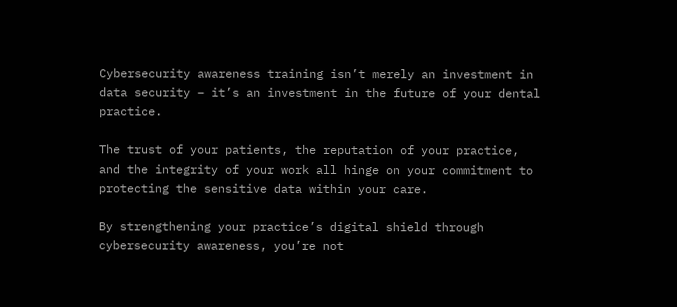Cybersecurity awareness training isn’t merely an investment in data security – it’s an investment in the future of your dental practice.

The trust of your patients, the reputation of your practice, and the integrity of your work all hinge on your commitment to protecting the sensitive data within your care.

By strengthening your practice’s digital shield through cybersecurity awareness, you’re not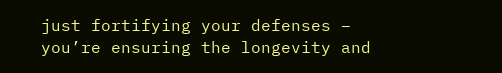just fortifying your defenses – you’re ensuring the longevity and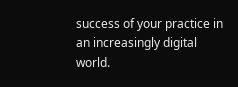success of your practice in an increasingly digital world.